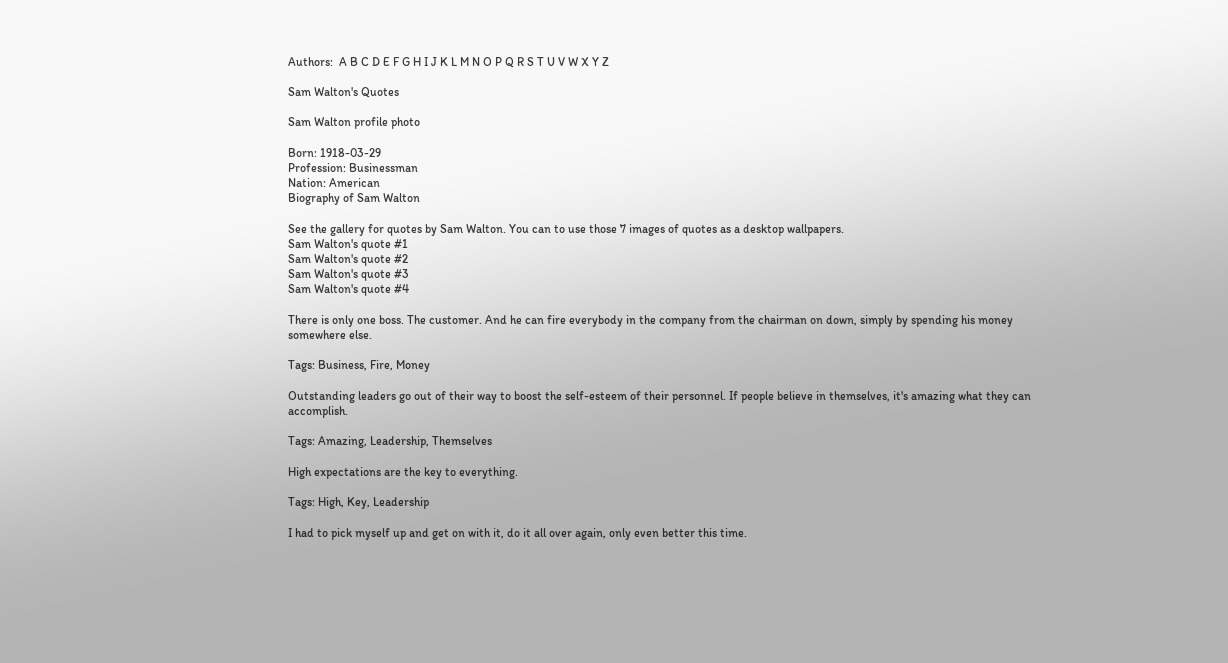Authors:  A B C D E F G H I J K L M N O P Q R S T U V W X Y Z

Sam Walton's Quotes

Sam Walton profile photo

Born: 1918-03-29
Profession: Businessman
Nation: American
Biography of Sam Walton

See the gallery for quotes by Sam Walton. You can to use those 7 images of quotes as a desktop wallpapers.
Sam Walton's quote #1
Sam Walton's quote #2
Sam Walton's quote #3
Sam Walton's quote #4

There is only one boss. The customer. And he can fire everybody in the company from the chairman on down, simply by spending his money somewhere else.

Tags: Business, Fire, Money

Outstanding leaders go out of their way to boost the self-esteem of their personnel. If people believe in themselves, it's amazing what they can accomplish.

Tags: Amazing, Leadership, Themselves

High expectations are the key to everything.

Tags: High, Key, Leadership

I had to pick myself up and get on with it, do it all over again, only even better this time.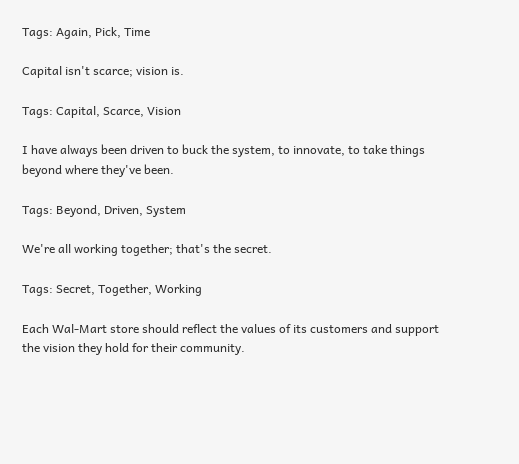Tags: Again, Pick, Time

Capital isn't scarce; vision is.

Tags: Capital, Scarce, Vision

I have always been driven to buck the system, to innovate, to take things beyond where they've been.

Tags: Beyond, Driven, System

We're all working together; that's the secret.

Tags: Secret, Together, Working

Each Wal-Mart store should reflect the values of its customers and support the vision they hold for their community.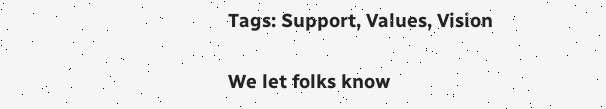Tags: Support, Values, Vision

We let folks know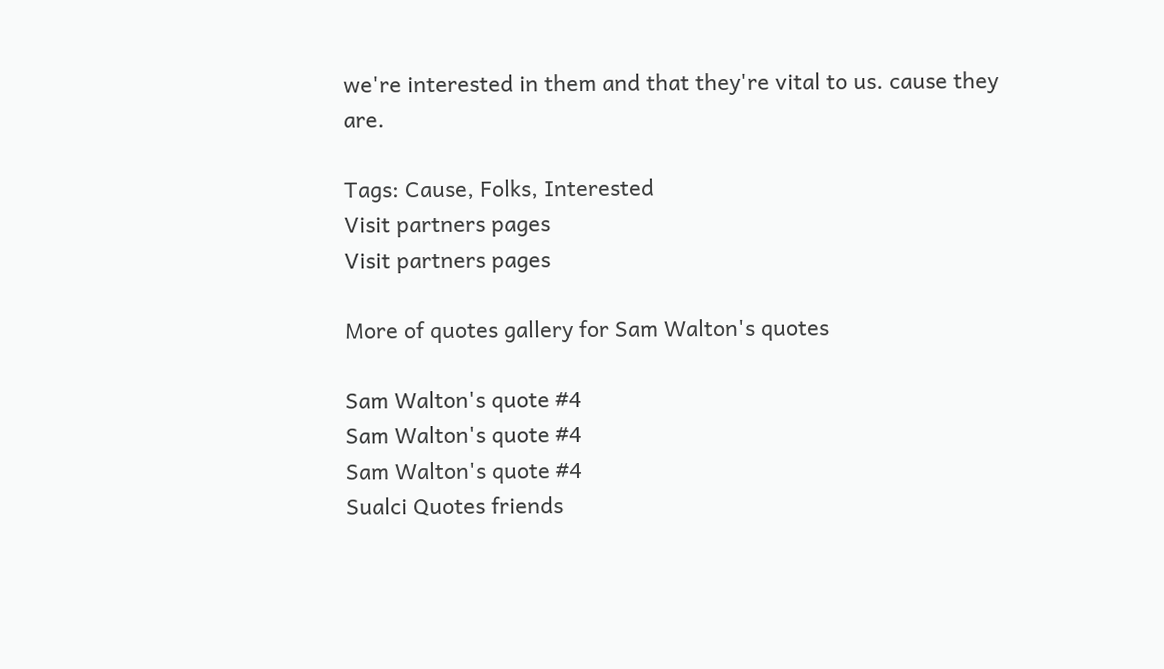we're interested in them and that they're vital to us. cause they are.

Tags: Cause, Folks, Interested
Visit partners pages
Visit partners pages

More of quotes gallery for Sam Walton's quotes

Sam Walton's quote #4
Sam Walton's quote #4
Sam Walton's quote #4
Sualci Quotes friends